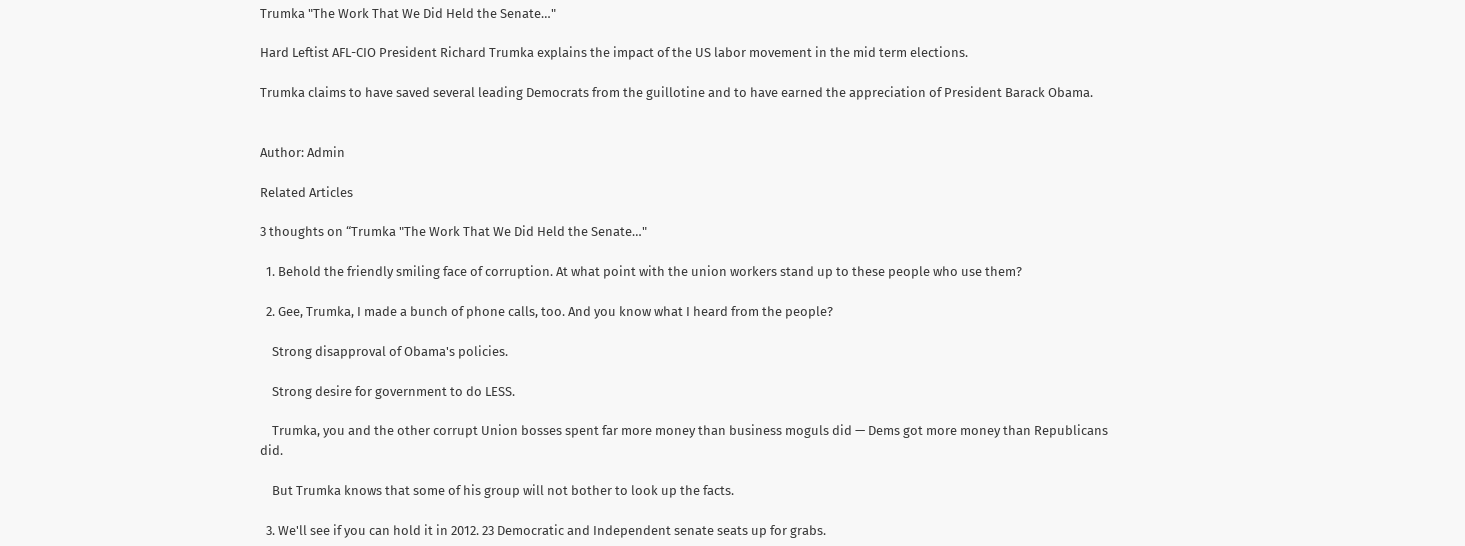Trumka "The Work That We Did Held the Senate…"

Hard Leftist AFL-CIO President Richard Trumka explains the impact of the US labor movement in the mid term elections.

Trumka claims to have saved several leading Democrats from the guillotine and to have earned the appreciation of President Barack Obama.


Author: Admin

Related Articles

3 thoughts on “Trumka "The Work That We Did Held the Senate…"

  1. Behold the friendly smiling face of corruption. At what point with the union workers stand up to these people who use them?

  2. Gee, Trumka, I made a bunch of phone calls, too. And you know what I heard from the people?

    Strong disapproval of Obama's policies.

    Strong desire for government to do LESS.

    Trumka, you and the other corrupt Union bosses spent far more money than business moguls did — Dems got more money than Republicans did.

    But Trumka knows that some of his group will not bother to look up the facts.

  3. We'll see if you can hold it in 2012. 23 Democratic and Independent senate seats up for grabs.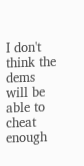I don't think the dems will be able to cheat enough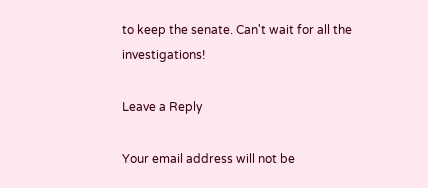to keep the senate. Can't wait for all the investigations!

Leave a Reply

Your email address will not be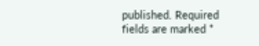published. Required fields are marked *